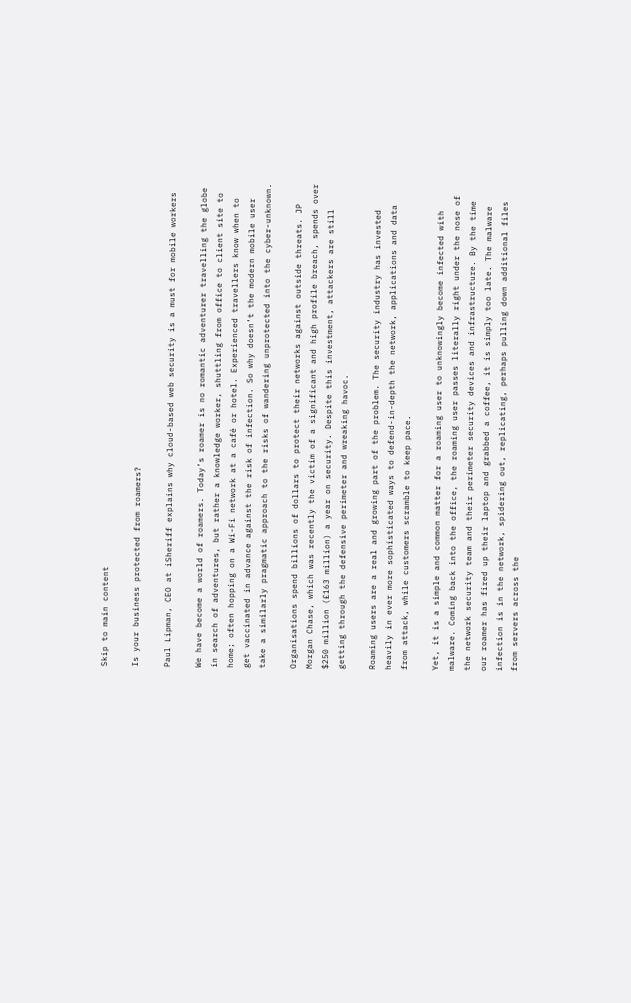Skip to main content

Is your business protected from roamers?

Paul Lipman, CEO at iSheriff explains why cloud-based web security is a must for mobile workers

We have become a world of roamers. Today’s roamer is no romantic adventurer travelling the globe in search of adventures, but rather a knowledge worker, shuttling from office to client site to home; often hopping on a Wi-Fi network at a café or hotel. Experienced travellers know when to get vaccinated in advance against the risk of infection. So why doesn’t the modern mobile user take a similarly pragmatic approach to the risks of wandering unprotected into the cyber-unknown.

Organisations spend billions of dollars to protect their networks against outside threats. JP Morgan Chase, which was recently the victim of a significant and high profile breach, spends over $250 million (£163 million) a year on security. Despite this investment, attackers are still getting through the defensive perimeter and wreaking havoc.

Roaming users are a real and growing part of the problem. The security industry has invested heavily in ever more sophisticated ways to defend-in-depth the network, applications and data from attack, while customers scramble to keep pace.

Yet, it is a simple and common matter for a roaming user to unknowingly become infected with malware. Coming back into the office, the roaming user passes literally right under the nose of the network security team and their perimeter security devices and infrastructure. By the time our roamer has fired up their laptop and grabbed a coffee, it is simply too late. The malware infection is in the network, spidering out, replicating, perhaps pulling down additional files from servers across the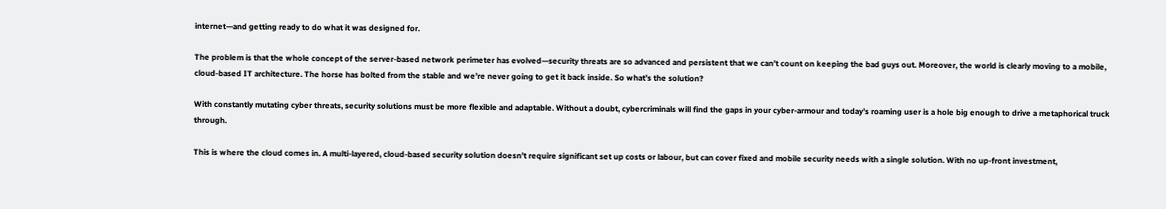internet—and getting ready to do what it was designed for.

The problem is that the whole concept of the server-based network perimeter has evolved—security threats are so advanced and persistent that we can’t count on keeping the bad guys out. Moreover, the world is clearly moving to a mobile, cloud-based IT architecture. The horse has bolted from the stable and we’re never going to get it back inside. So what’s the solution?

With constantly mutating cyber threats, security solutions must be more flexible and adaptable. Without a doubt, cybercriminals will find the gaps in your cyber-armour and today’s roaming user is a hole big enough to drive a metaphorical truck through.

This is where the cloud comes in. A multi-layered, cloud-based security solution doesn’t require significant set up costs or labour, but can cover fixed and mobile security needs with a single solution. With no up-front investment,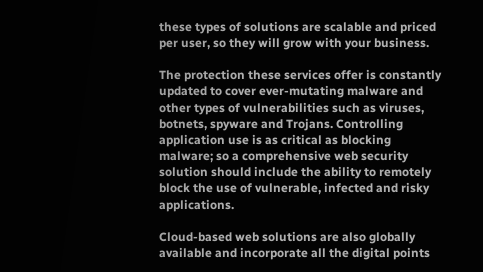these types of solutions are scalable and priced per user, so they will grow with your business.

The protection these services offer is constantly updated to cover ever-mutating malware and other types of vulnerabilities such as viruses, botnets, spyware and Trojans. Controlling application use is as critical as blocking malware; so a comprehensive web security solution should include the ability to remotely block the use of vulnerable, infected and risky applications.

Cloud-based web solutions are also globally available and incorporate all the digital points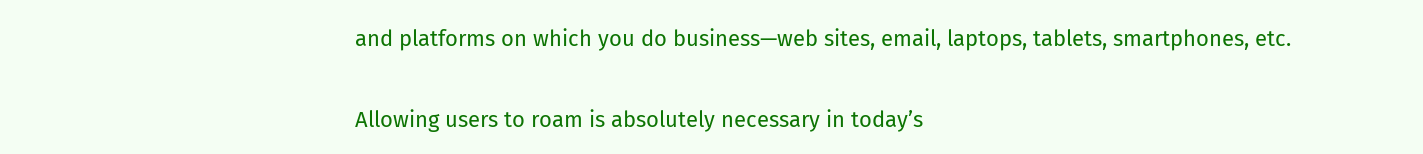and platforms on which you do business—web sites, email, laptops, tablets, smartphones, etc.

Allowing users to roam is absolutely necessary in today’s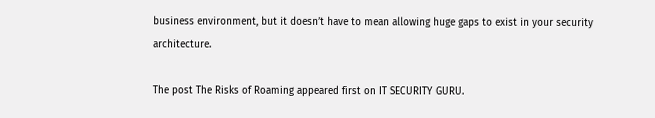business environment, but it doesn’t have to mean allowing huge gaps to exist in your security architecture.

The post The Risks of Roaming appeared first on IT SECURITY GURU.